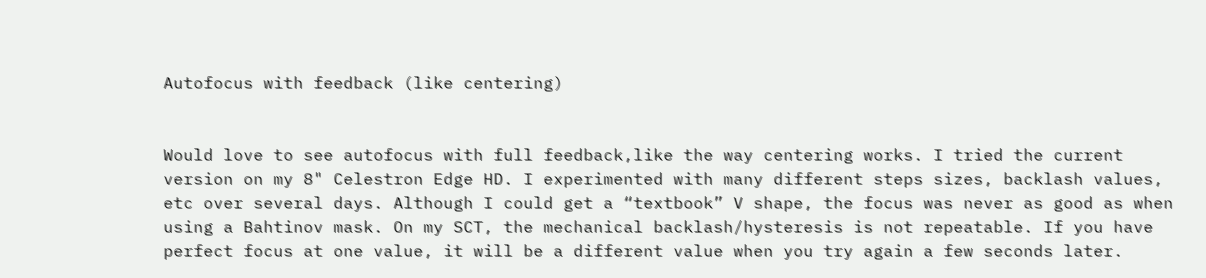Autofocus with feedback (like centering)


Would love to see autofocus with full feedback,like the way centering works. I tried the current version on my 8" Celestron Edge HD. I experimented with many different steps sizes, backlash values, etc over several days. Although I could get a “textbook” V shape, the focus was never as good as when using a Bahtinov mask. On my SCT, the mechanical backlash/hysteresis is not repeatable. If you have perfect focus at one value, it will be a different value when you try again a few seconds later.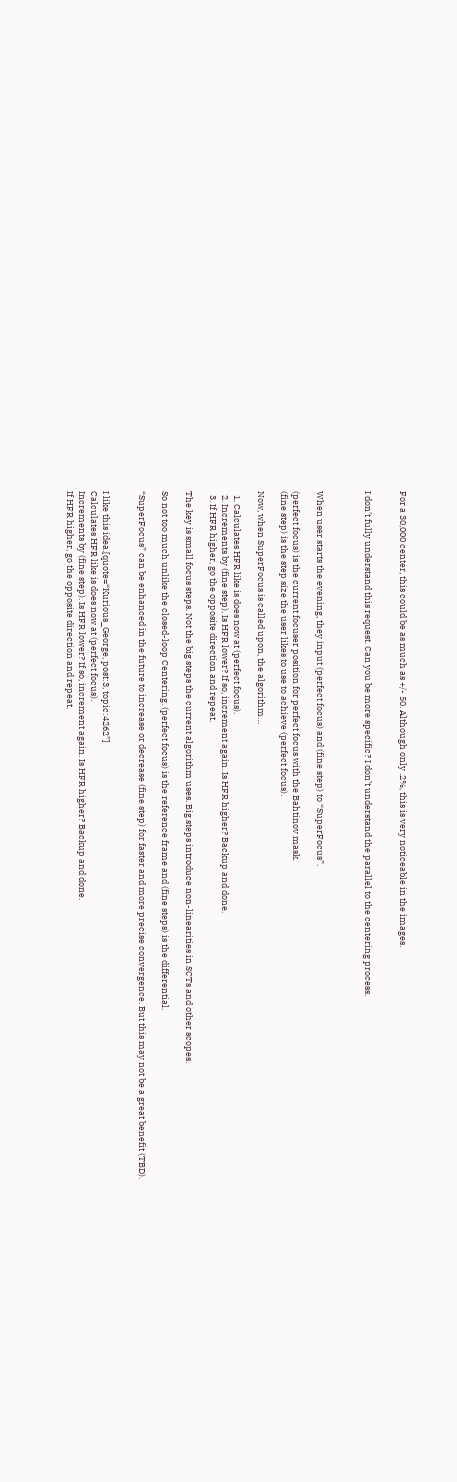For a 30,000 center, this could be as much as +/- 50. Although only .2%, this is very noticeable in the images.


I don’t fully understand this request. Can you be more specific? I don’t understand the parallel to the centering process.



When user starts the evening, they input (perfect focus) and (fine step) to “SuperFocus”.

(perfect focus) is the current focuser position for perfect focus with the Bahtinov mask.
(fine step) is the step size the user likes to use to achieve (perfect focus).

Now, when SuperFocus is called upon, the algorithm…

  1. Calculates HFR like is does now at (perfect focus).
  2. Increments by (fine step). Is HFR lower? If so, increment again. Is HFR higher? Backup and done.
  3. If HFR higher, go the opposite direction and repeat.

The key is small focus steps. Not the big steps the current algorithm uses. Big steps introduce non-linearities in SCTs and other scopes.

So not too much unlike the closed-loop Centering. (perfect focus) is the reference frame and (fine steps) is the differential.

“SuperFocus” can be enhanced in the future to increase or decrease (fine step) for faster and more precise convergence. But this may not be a great benefit (TBD).


I like this idea.[quote=“Kurious_George, post:3, topic:4262”]
Calculates HFR like is does now at (perfect focus).
Increments by (fine step). Is HFR lower? If so, increment again. Is HFR higher? Backup and done.
If HFR higher, go the opposite direction and repeat.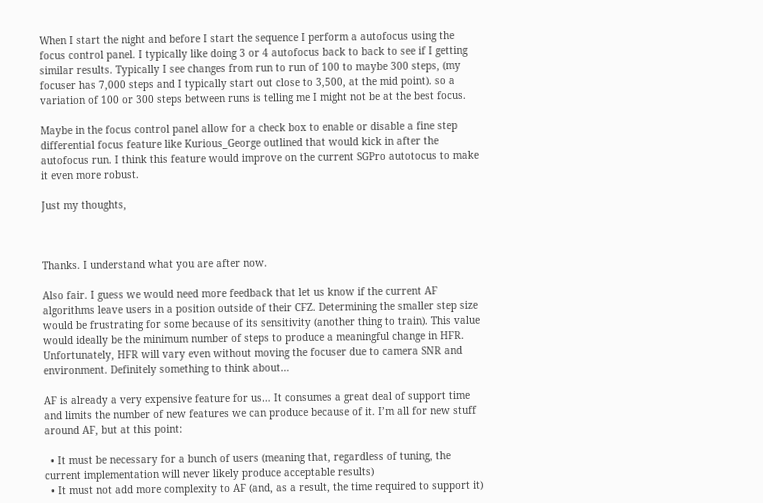When I start the night and before I start the sequence I perform a autofocus using the focus control panel. I typically like doing 3 or 4 autofocus back to back to see if I getting similar results. Typically I see changes from run to run of 100 to maybe 300 steps, (my focuser has 7,000 steps and I typically start out close to 3,500, at the mid point). so a variation of 100 or 300 steps between runs is telling me I might not be at the best focus.

Maybe in the focus control panel allow for a check box to enable or disable a fine step differential focus feature like Kurious_George outlined that would kick in after the autofocus run. I think this feature would improve on the current SGPro autotocus to make it even more robust.

Just my thoughts,



Thanks. I understand what you are after now.

Also fair. I guess we would need more feedback that let us know if the current AF algorithms leave users in a position outside of their CFZ. Determining the smaller step size would be frustrating for some because of its sensitivity (another thing to train). This value would ideally be the minimum number of steps to produce a meaningful change in HFR. Unfortunately, HFR will vary even without moving the focuser due to camera SNR and environment. Definitely something to think about…

AF is already a very expensive feature for us… It consumes a great deal of support time and limits the number of new features we can produce because of it. I’m all for new stuff around AF, but at this point:

  • It must be necessary for a bunch of users (meaning that, regardless of tuning, the current implementation will never likely produce acceptable results)
  • It must not add more complexity to AF (and, as a result, the time required to support it)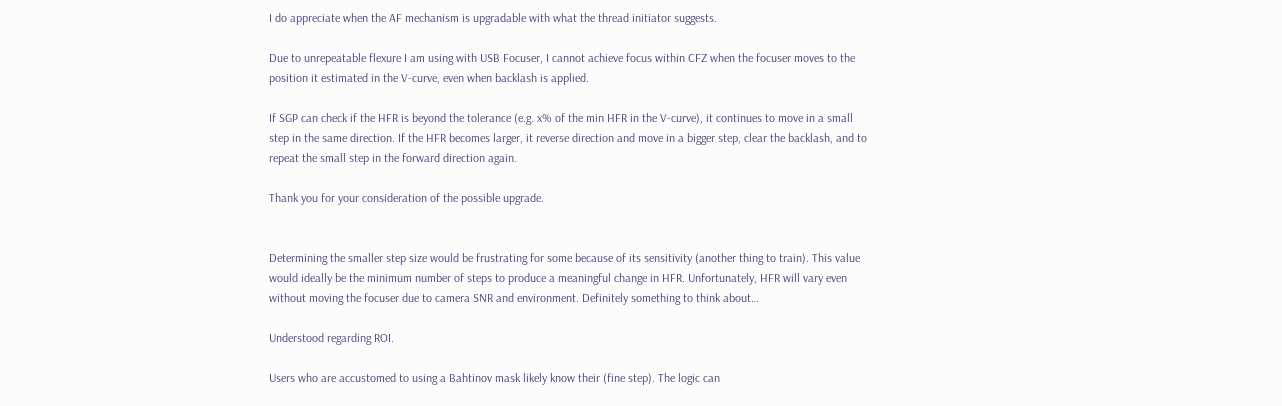I do appreciate when the AF mechanism is upgradable with what the thread initiator suggests.

Due to unrepeatable flexure I am using with USB Focuser, I cannot achieve focus within CFZ when the focuser moves to the position it estimated in the V-curve, even when backlash is applied.

If SGP can check if the HFR is beyond the tolerance (e.g. x% of the min HFR in the V-curve), it continues to move in a small step in the same direction. If the HFR becomes larger, it reverse direction and move in a bigger step, clear the backlash, and to repeat the small step in the forward direction again.

Thank you for your consideration of the possible upgrade.


Determining the smaller step size would be frustrating for some because of its sensitivity (another thing to train). This value would ideally be the minimum number of steps to produce a meaningful change in HFR. Unfortunately, HFR will vary even without moving the focuser due to camera SNR and environment. Definitely something to think about…

Understood regarding ROI.

Users who are accustomed to using a Bahtinov mask likely know their (fine step). The logic can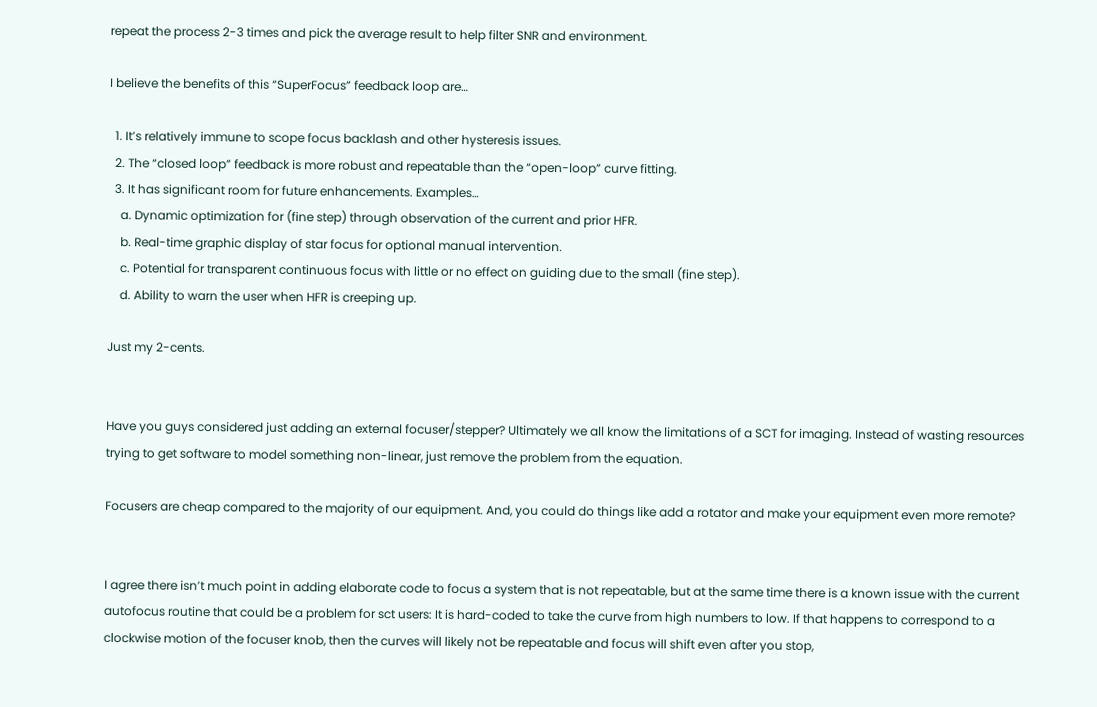repeat the process 2-3 times and pick the average result to help filter SNR and environment.

I believe the benefits of this “SuperFocus” feedback loop are…

  1. It’s relatively immune to scope focus backlash and other hysteresis issues.
  2. The “closed loop” feedback is more robust and repeatable than the “open-loop” curve fitting.
  3. It has significant room for future enhancements. Examples…
    a. Dynamic optimization for (fine step) through observation of the current and prior HFR.
    b. Real-time graphic display of star focus for optional manual intervention.
    c. Potential for transparent continuous focus with little or no effect on guiding due to the small (fine step).
    d. Ability to warn the user when HFR is creeping up.

Just my 2-cents.


Have you guys considered just adding an external focuser/stepper? Ultimately we all know the limitations of a SCT for imaging. Instead of wasting resources trying to get software to model something non-linear, just remove the problem from the equation.

Focusers are cheap compared to the majority of our equipment. And, you could do things like add a rotator and make your equipment even more remote?


I agree there isn’t much point in adding elaborate code to focus a system that is not repeatable, but at the same time there is a known issue with the current autofocus routine that could be a problem for sct users: It is hard-coded to take the curve from high numbers to low. If that happens to correspond to a clockwise motion of the focuser knob, then the curves will likely not be repeatable and focus will shift even after you stop,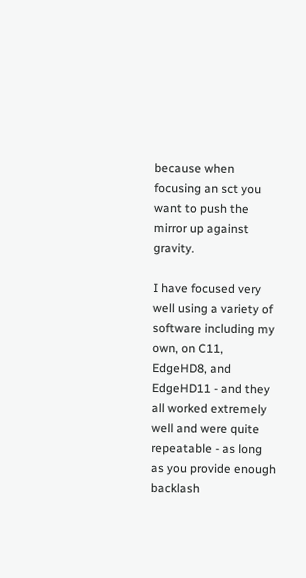because when focusing an sct you want to push the mirror up against gravity.

I have focused very well using a variety of software including my own, on C11, EdgeHD8, and EdgeHD11 - and they all worked extremely well and were quite repeatable - as long as you provide enough backlash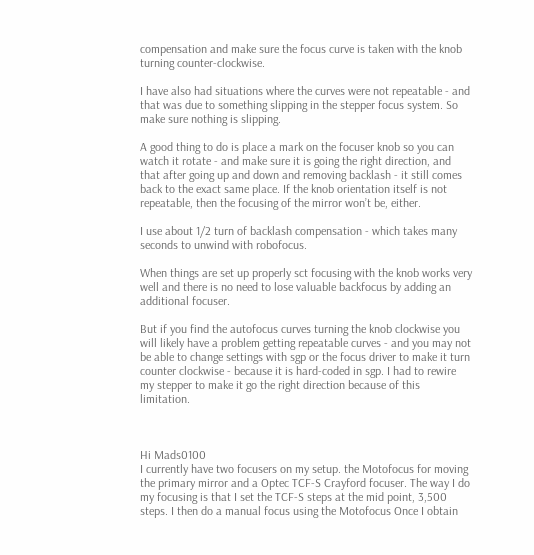compensation and make sure the focus curve is taken with the knob turning counter-clockwise.

I have also had situations where the curves were not repeatable - and that was due to something slipping in the stepper focus system. So make sure nothing is slipping.

A good thing to do is place a mark on the focuser knob so you can watch it rotate - and make sure it is going the right direction, and that after going up and down and removing backlash - it still comes back to the exact same place. If the knob orientation itself is not repeatable, then the focusing of the mirror won’t be, either.

I use about 1/2 turn of backlash compensation - which takes many seconds to unwind with robofocus.

When things are set up properly sct focusing with the knob works very well and there is no need to lose valuable backfocus by adding an additional focuser.

But if you find the autofocus curves turning the knob clockwise you will likely have a problem getting repeatable curves - and you may not be able to change settings with sgp or the focus driver to make it turn counter clockwise - because it is hard-coded in sgp. I had to rewire my stepper to make it go the right direction because of this limitation.



Hi Mads0100
I currently have two focusers on my setup. the Motofocus for moving the primary mirror and a Optec TCF-S Crayford focuser. The way I do my focusing is that I set the TCF-S steps at the mid point, 3,500 steps. I then do a manual focus using the Motofocus Once I obtain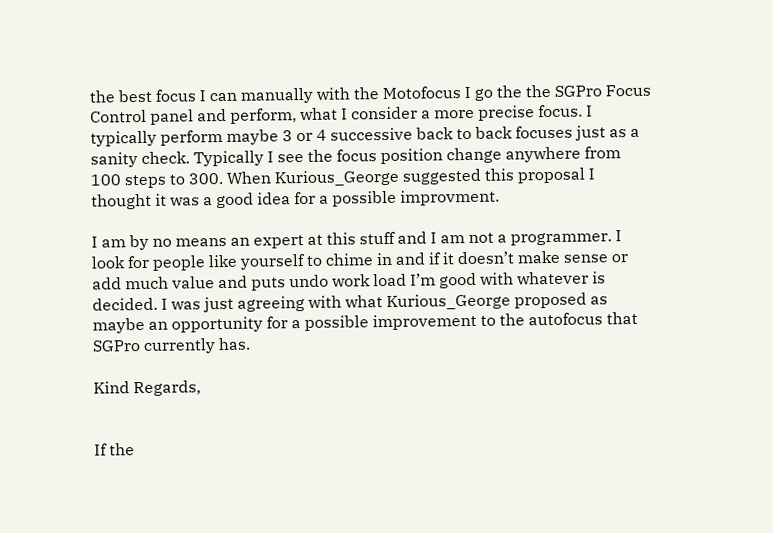the best focus I can manually with the Motofocus I go the the SGPro Focus Control panel and perform, what I consider a more precise focus. I typically perform maybe 3 or 4 successive back to back focuses just as a sanity check. Typically I see the focus position change anywhere from 100 steps to 300. When Kurious_George suggested this proposal I thought it was a good idea for a possible improvment.

I am by no means an expert at this stuff and I am not a programmer. I look for people like yourself to chime in and if it doesn’t make sense or add much value and puts undo work load I’m good with whatever is decided. I was just agreeing with what Kurious_George proposed as maybe an opportunity for a possible improvement to the autofocus that SGPro currently has.

Kind Regards,


If the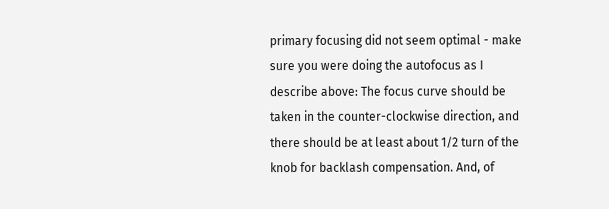primary focusing did not seem optimal - make sure you were doing the autofocus as I describe above: The focus curve should be taken in the counter-clockwise direction, and there should be at least about 1/2 turn of the knob for backlash compensation. And, of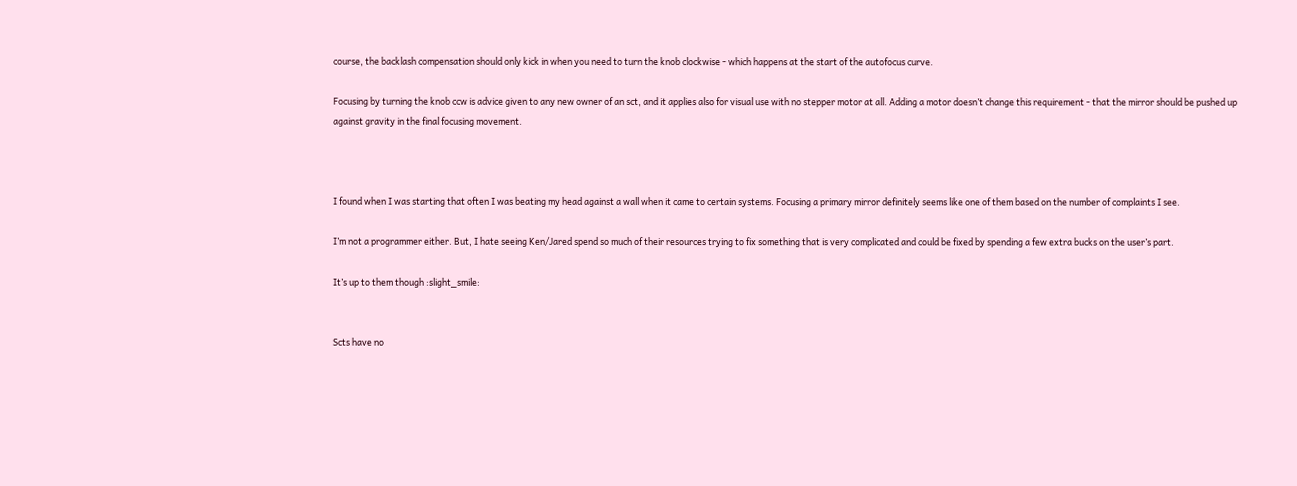course, the backlash compensation should only kick in when you need to turn the knob clockwise - which happens at the start of the autofocus curve.

Focusing by turning the knob ccw is advice given to any new owner of an sct, and it applies also for visual use with no stepper motor at all. Adding a motor doesn’t change this requirement - that the mirror should be pushed up against gravity in the final focusing movement.



I found when I was starting that often I was beating my head against a wall when it came to certain systems. Focusing a primary mirror definitely seems like one of them based on the number of complaints I see.

I’m not a programmer either. But, I hate seeing Ken/Jared spend so much of their resources trying to fix something that is very complicated and could be fixed by spending a few extra bucks on the user’s part.

It’s up to them though :slight_smile:


Scts have no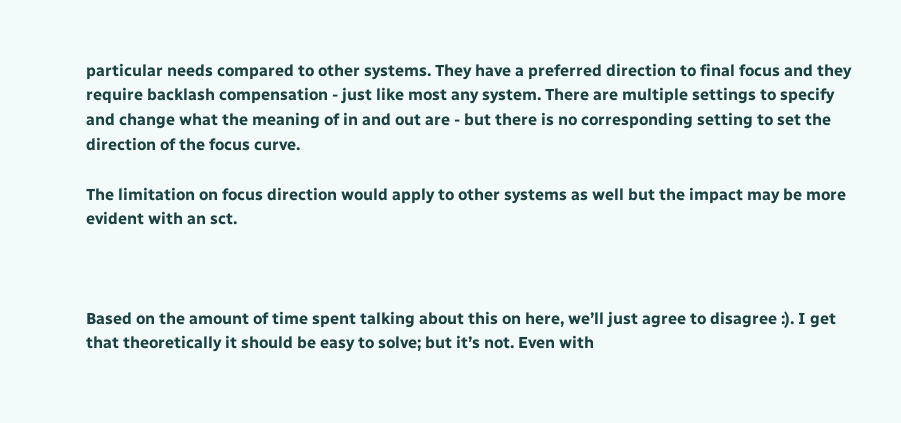particular needs compared to other systems. They have a preferred direction to final focus and they require backlash compensation - just like most any system. There are multiple settings to specify and change what the meaning of in and out are - but there is no corresponding setting to set the direction of the focus curve.

The limitation on focus direction would apply to other systems as well but the impact may be more evident with an sct.



Based on the amount of time spent talking about this on here, we’ll just agree to disagree :). I get that theoretically it should be easy to solve; but it’s not. Even with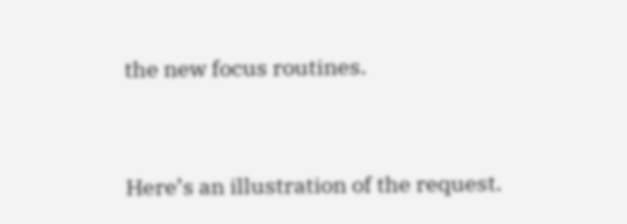the new focus routines.


Here’s an illustration of the request.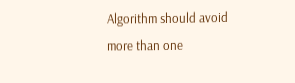Algorithm should avoid more than one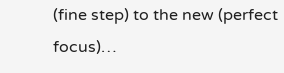(fine step) to the new (perfect focus)…